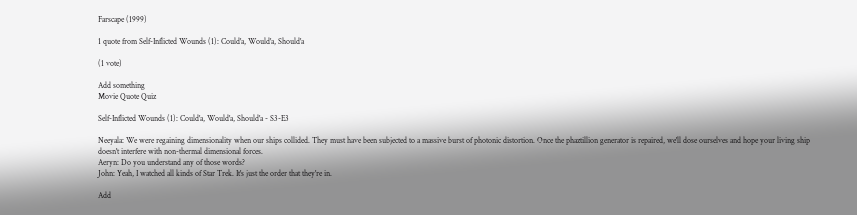Farscape (1999)

1 quote from Self-Inflicted Wounds (1): Could'a, Would'a, Should'a

(1 vote)

Add something
Movie Quote Quiz

Self-Inflicted Wounds (1): Could'a, Would'a, Should'a - S3-E3

Neeyala: We were regaining dimensionality when our ships collided. They must have been subjected to a massive burst of photonic distortion. Once the phaztillion generator is repaired, we'll dose ourselves and hope your living ship doesn't interfere with non-thermal dimensional forces.
Aeryn: Do you understand any of those words?
John: Yeah, I watched all kinds of Star Trek. It's just the order that they're in.

Add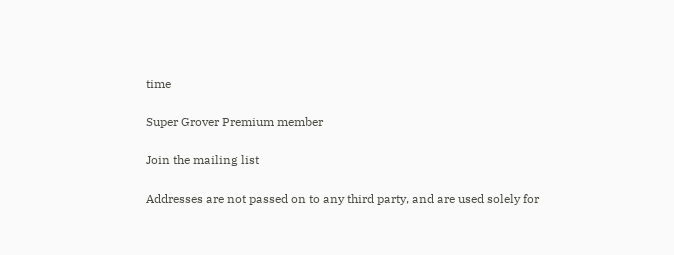time

Super Grover Premium member

Join the mailing list

Addresses are not passed on to any third party, and are used solely for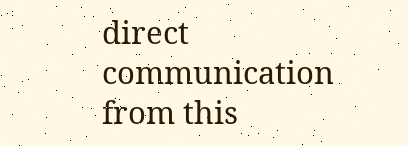direct communication from this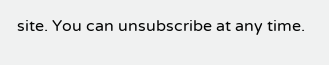site. You can unsubscribe at any time.